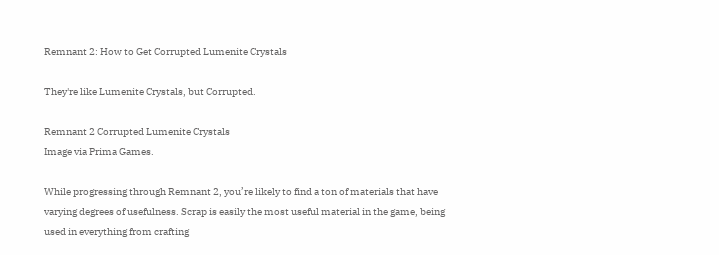Remnant 2: How to Get Corrupted Lumenite Crystals

They're like Lumenite Crystals, but Corrupted.

Remnant 2 Corrupted Lumenite Crystals
Image via Prima Games.

While progressing through Remnant 2, you’re likely to find a ton of materials that have varying degrees of usefulness. Scrap is easily the most useful material in the game, being used in everything from crafting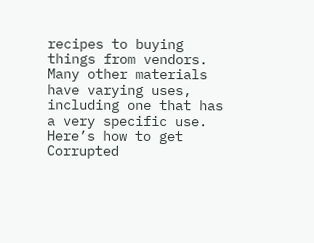recipes to buying things from vendors. Many other materials have varying uses, including one that has a very specific use. Here’s how to get Corrupted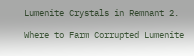Lumenite Crystals in Remnant 2.

Where to Farm Corrupted Lumenite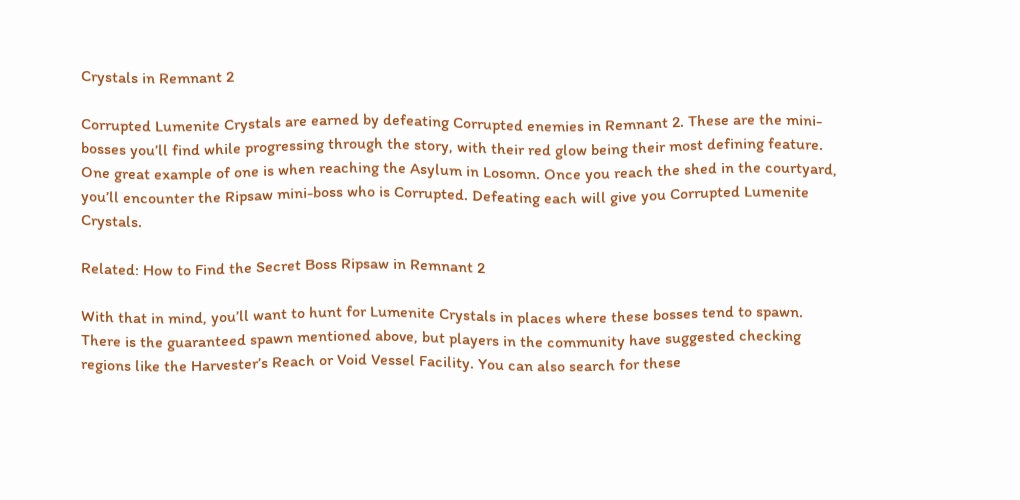Crystals in Remnant 2

Corrupted Lumenite Crystals are earned by defeating Corrupted enemies in Remnant 2. These are the mini-bosses you’ll find while progressing through the story, with their red glow being their most defining feature. One great example of one is when reaching the Asylum in Losomn. Once you reach the shed in the courtyard, you’ll encounter the Ripsaw mini-boss who is Corrupted. Defeating each will give you Corrupted Lumenite Crystals.

Related: How to Find the Secret Boss Ripsaw in Remnant 2

With that in mind, you’ll want to hunt for Lumenite Crystals in places where these bosses tend to spawn. There is the guaranteed spawn mentioned above, but players in the community have suggested checking regions like the Harvester’s Reach or Void Vessel Facility. You can also search for these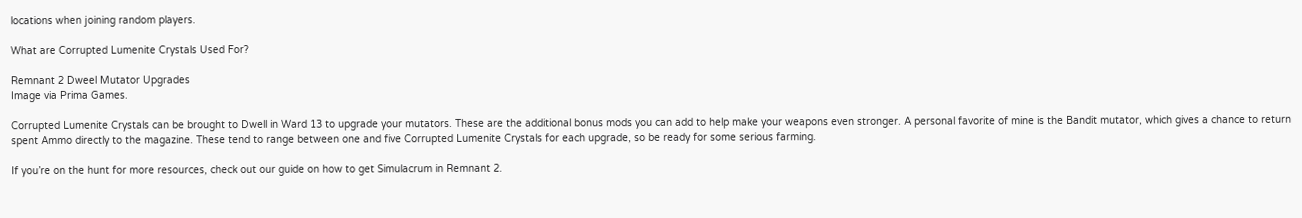locations when joining random players.

What are Corrupted Lumenite Crystals Used For?

Remnant 2 Dweel Mutator Upgrades
Image via Prima Games.

Corrupted Lumenite Crystals can be brought to Dwell in Ward 13 to upgrade your mutators. These are the additional bonus mods you can add to help make your weapons even stronger. A personal favorite of mine is the Bandit mutator, which gives a chance to return spent Ammo directly to the magazine. These tend to range between one and five Corrupted Lumenite Crystals for each upgrade, so be ready for some serious farming.

If you’re on the hunt for more resources, check out our guide on how to get Simulacrum in Remnant 2.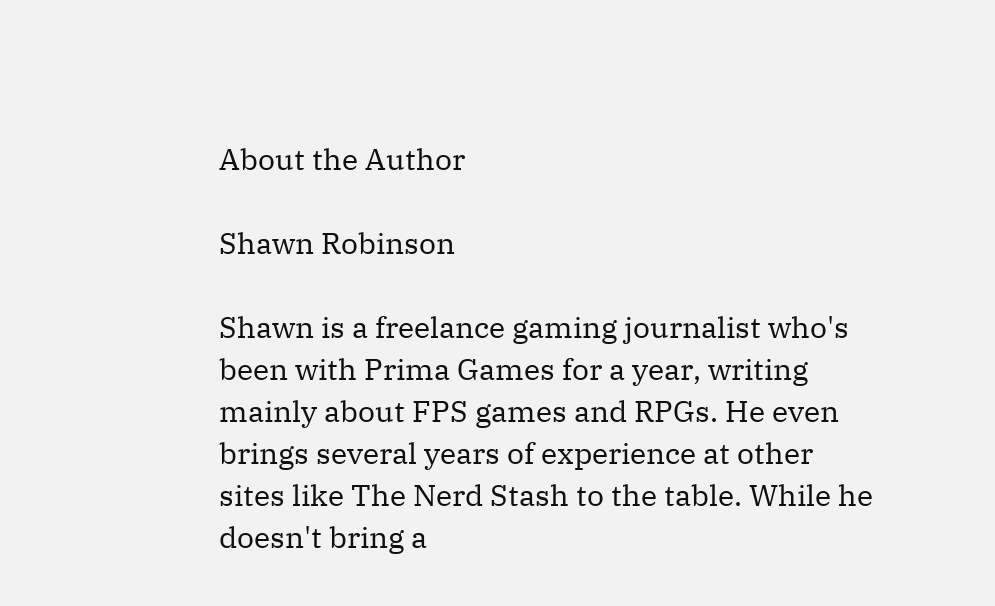About the Author

Shawn Robinson

Shawn is a freelance gaming journalist who's been with Prima Games for a year, writing mainly about FPS games and RPGs. He even brings several years of experience at other sites like The Nerd Stash to the table. While he doesn't bring a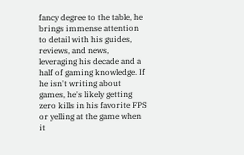fancy degree to the table, he brings immense attention to detail with his guides, reviews, and news, leveraging his decade and a half of gaming knowledge. If he isn't writing about games, he's likely getting zero kills in his favorite FPS or yelling at the game when it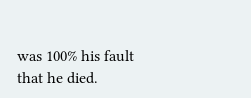was 100% his fault that he died.